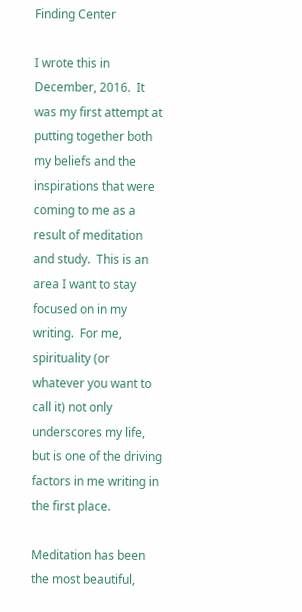Finding Center

I wrote this in December, 2016.  It was my first attempt at putting together both my beliefs and the inspirations that were coming to me as a result of meditation and study.  This is an area I want to stay focused on in my writing.  For me, spirituality (or whatever you want to call it) not only underscores my life, but is one of the driving factors in me writing in the first place.

Meditation has been the most beautiful,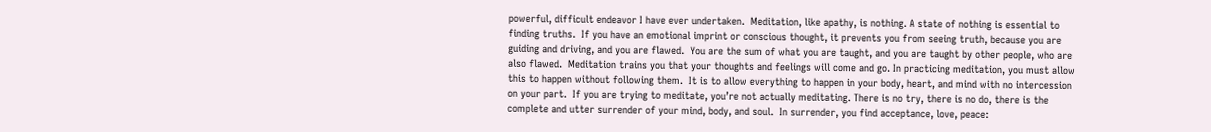powerful, difficult endeavor I have ever undertaken.  Meditation, like apathy, is nothing. A state of nothing is essential to finding truths.  If you have an emotional imprint or conscious thought, it prevents you from seeing truth, because you are guiding and driving, and you are flawed.  You are the sum of what you are taught, and you are taught by other people, who are also flawed.  Meditation trains you that your thoughts and feelings will come and go. In practicing meditation, you must allow this to happen without following them.  It is to allow everything to happen in your body, heart, and mind with no intercession on your part.  If you are trying to meditate, you’re not actually meditating. There is no try, there is no do, there is the complete and utter surrender of your mind, body, and soul.  In surrender, you find acceptance, love, peace: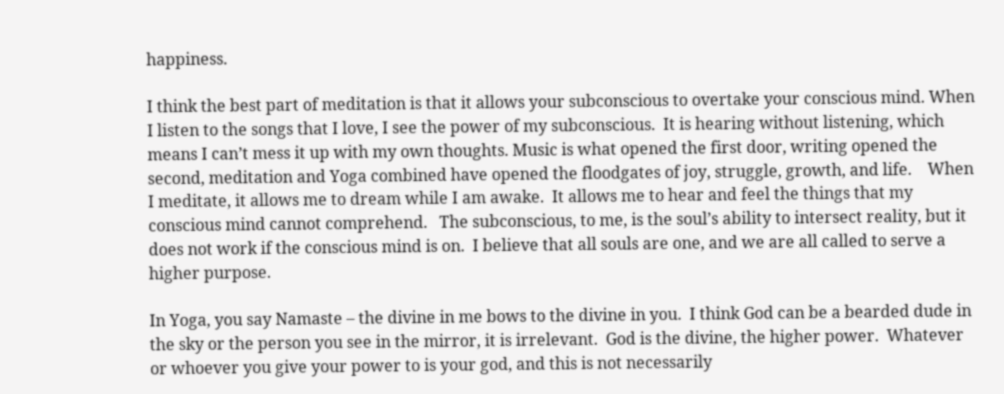happiness.

I think the best part of meditation is that it allows your subconscious to overtake your conscious mind. When I listen to the songs that I love, I see the power of my subconscious.  It is hearing without listening, which means I can’t mess it up with my own thoughts. Music is what opened the first door, writing opened the second, meditation and Yoga combined have opened the floodgates of joy, struggle, growth, and life.    When I meditate, it allows me to dream while I am awake.  It allows me to hear and feel the things that my conscious mind cannot comprehend.   The subconscious, to me, is the soul’s ability to intersect reality, but it does not work if the conscious mind is on.  I believe that all souls are one, and we are all called to serve a higher purpose.

In Yoga, you say Namaste – the divine in me bows to the divine in you.  I think God can be a bearded dude in the sky or the person you see in the mirror, it is irrelevant.  God is the divine, the higher power.  Whatever or whoever you give your power to is your god, and this is not necessarily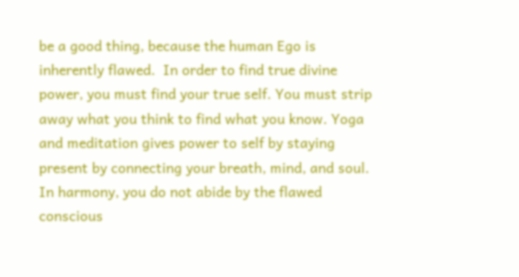be a good thing, because the human Ego is inherently flawed.  In order to find true divine power, you must find your true self. You must strip away what you think to find what you know. Yoga and meditation gives power to self by staying present by connecting your breath, mind, and soul.   In harmony, you do not abide by the flawed conscious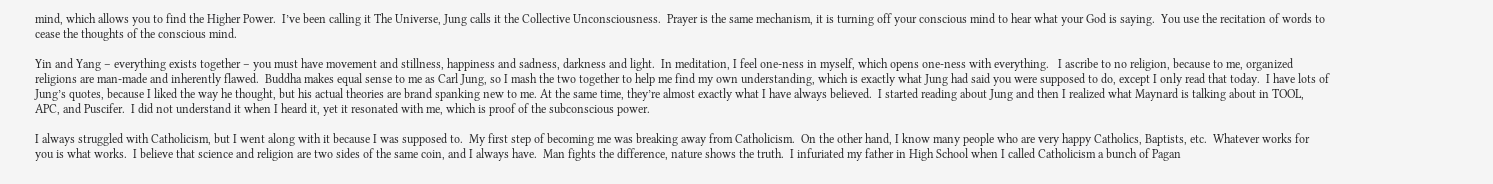mind, which allows you to find the Higher Power.  I’ve been calling it The Universe, Jung calls it the Collective Unconsciousness.  Prayer is the same mechanism, it is turning off your conscious mind to hear what your God is saying.  You use the recitation of words to cease the thoughts of the conscious mind.

Yin and Yang – everything exists together – you must have movement and stillness, happiness and sadness, darkness and light.  In meditation, I feel one-ness in myself, which opens one-ness with everything.   I ascribe to no religion, because to me, organized religions are man-made and inherently flawed.  Buddha makes equal sense to me as Carl Jung, so I mash the two together to help me find my own understanding, which is exactly what Jung had said you were supposed to do, except I only read that today.  I have lots of Jung’s quotes, because I liked the way he thought, but his actual theories are brand spanking new to me. At the same time, they’re almost exactly what I have always believed.  I started reading about Jung and then I realized what Maynard is talking about in TOOL, APC, and Puscifer.  I did not understand it when I heard it, yet it resonated with me, which is proof of the subconscious power.

I always struggled with Catholicism, but I went along with it because I was supposed to.  My first step of becoming me was breaking away from Catholicism.  On the other hand, I know many people who are very happy Catholics, Baptists, etc.  Whatever works for you is what works.  I believe that science and religion are two sides of the same coin, and I always have.  Man fights the difference, nature shows the truth.  I infuriated my father in High School when I called Catholicism a bunch of Pagan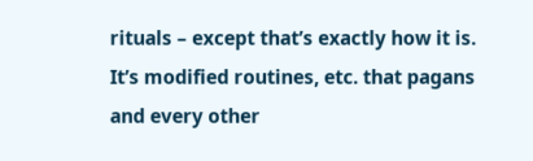rituals – except that’s exactly how it is. It’s modified routines, etc. that pagans and every other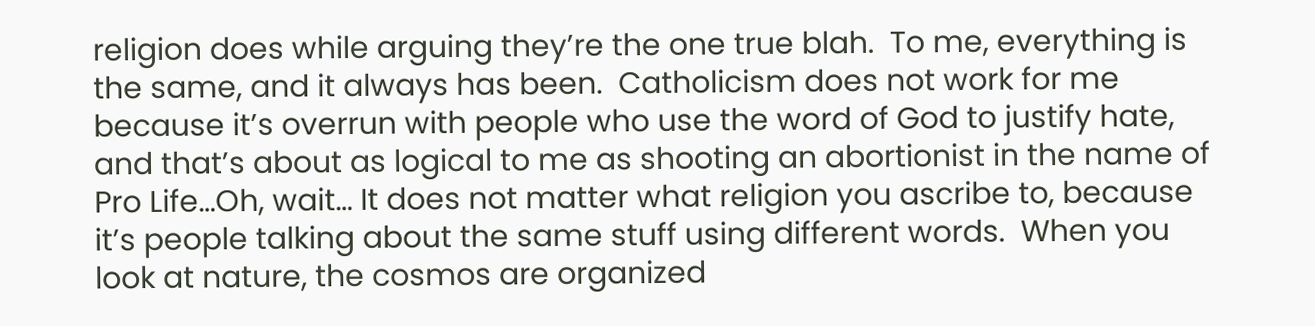religion does while arguing they’re the one true blah.  To me, everything is the same, and it always has been.  Catholicism does not work for me because it’s overrun with people who use the word of God to justify hate, and that’s about as logical to me as shooting an abortionist in the name of Pro Life…Oh, wait… It does not matter what religion you ascribe to, because it’s people talking about the same stuff using different words.  When you look at nature, the cosmos are organized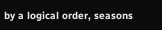by a logical order, seasons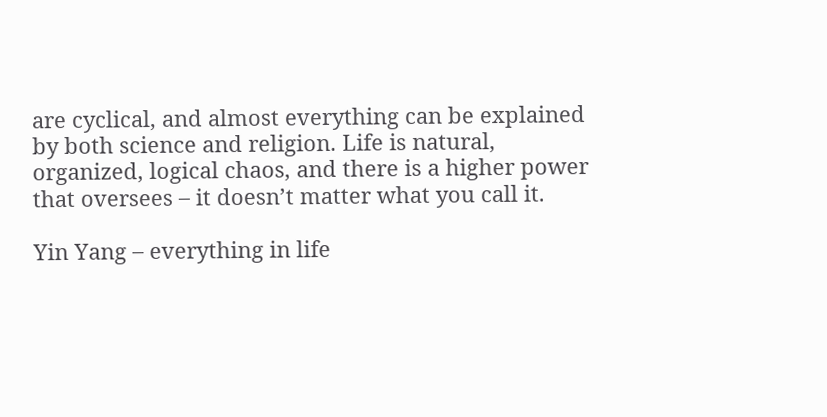are cyclical, and almost everything can be explained by both science and religion. Life is natural, organized, logical chaos, and there is a higher power that oversees – it doesn’t matter what you call it.

Yin Yang – everything in life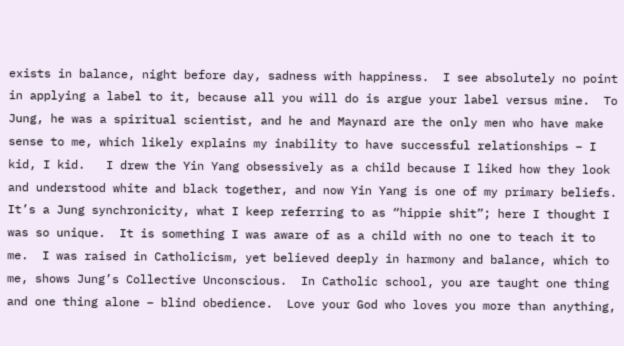exists in balance, night before day, sadness with happiness.  I see absolutely no point in applying a label to it, because all you will do is argue your label versus mine.  To Jung, he was a spiritual scientist, and he and Maynard are the only men who have make sense to me, which likely explains my inability to have successful relationships – I kid, I kid.   I drew the Yin Yang obsessively as a child because I liked how they look and understood white and black together, and now Yin Yang is one of my primary beliefs.  It’s a Jung synchronicity, what I keep referring to as “hippie shit”; here I thought I was so unique.  It is something I was aware of as a child with no one to teach it to me.  I was raised in Catholicism, yet believed deeply in harmony and balance, which to me, shows Jung’s Collective Unconscious.  In Catholic school, you are taught one thing and one thing alone – blind obedience.  Love your God who loves you more than anything,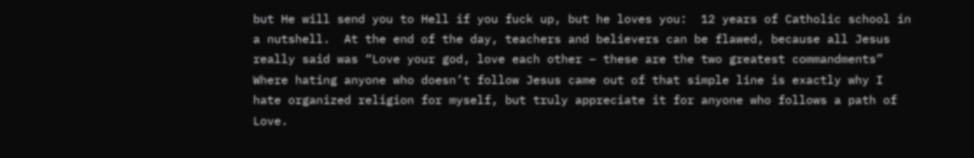but He will send you to Hell if you fuck up, but he loves you:  12 years of Catholic school in a nutshell.  At the end of the day, teachers and believers can be flawed, because all Jesus really said was “Love your god, love each other – these are the two greatest commandments”  Where hating anyone who doesn’t follow Jesus came out of that simple line is exactly why I hate organized religion for myself, but truly appreciate it for anyone who follows a path of Love.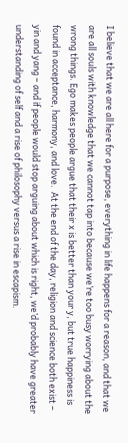I believe that we are all here for a purpose, everything in life happens for a reason, and that we are all souls with knowledge that we cannot tap into because we’re too busy worrying about the wrong things. Ego makes people argue that their x is better than your y, but true happiness is found in acceptance, harmony, and love.  At the end of the day, religion and science both exist – yin and yang – and if people would stop arguing about which is right, we’d probably have greater understanding of self and a rise of philosophy versus a rise in escapism.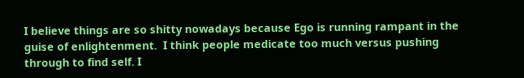I believe things are so shitty nowadays because Ego is running rampant in the guise of enlightenment.  I think people medicate too much versus pushing through to find self. I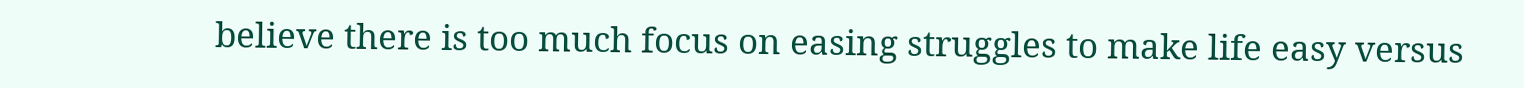believe there is too much focus on easing struggles to make life easy versus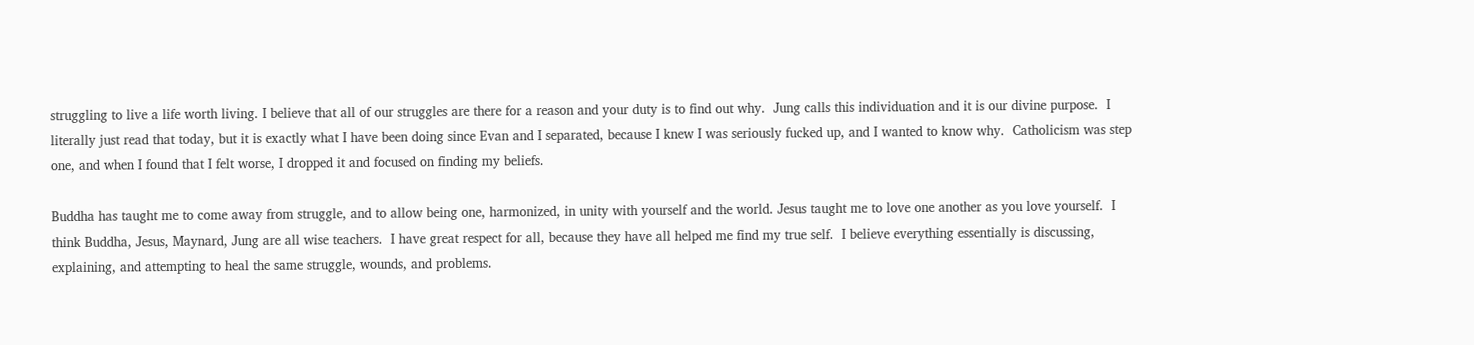struggling to live a life worth living. I believe that all of our struggles are there for a reason and your duty is to find out why.  Jung calls this individuation and it is our divine purpose.  I literally just read that today, but it is exactly what I have been doing since Evan and I separated, because I knew I was seriously fucked up, and I wanted to know why.  Catholicism was step one, and when I found that I felt worse, I dropped it and focused on finding my beliefs.

Buddha has taught me to come away from struggle, and to allow being one, harmonized, in unity with yourself and the world. Jesus taught me to love one another as you love yourself.  I think Buddha, Jesus, Maynard, Jung are all wise teachers.  I have great respect for all, because they have all helped me find my true self.  I believe everything essentially is discussing, explaining, and attempting to heal the same struggle, wounds, and problems.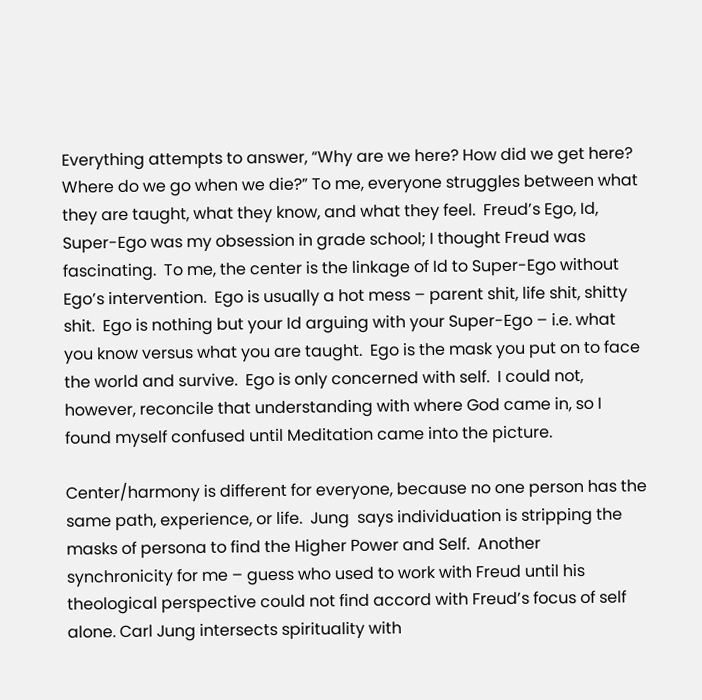Everything attempts to answer, “Why are we here? How did we get here? Where do we go when we die?” To me, everyone struggles between what they are taught, what they know, and what they feel.  Freud’s Ego, Id, Super-Ego was my obsession in grade school; I thought Freud was fascinating.  To me, the center is the linkage of Id to Super-Ego without Ego’s intervention.  Ego is usually a hot mess – parent shit, life shit, shitty shit.  Ego is nothing but your Id arguing with your Super-Ego – i.e. what you know versus what you are taught.  Ego is the mask you put on to face the world and survive.  Ego is only concerned with self.  I could not, however, reconcile that understanding with where God came in, so I found myself confused until Meditation came into the picture.

Center/harmony is different for everyone, because no one person has the same path, experience, or life.  Jung  says individuation is stripping the masks of persona to find the Higher Power and Self.  Another synchronicity for me – guess who used to work with Freud until his theological perspective could not find accord with Freud’s focus of self alone. Carl Jung intersects spirituality with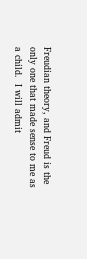Freudian theory, and Freud is the only one that made sense to me as a child.  I will admit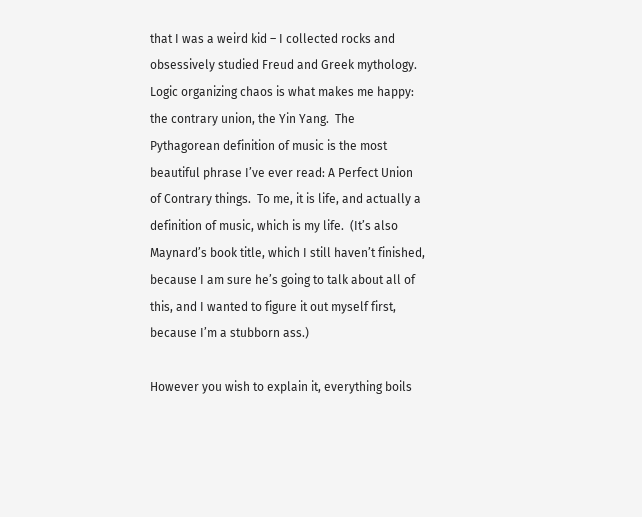that I was a weird kid – I collected rocks and obsessively studied Freud and Greek mythology.  Logic organizing chaos is what makes me happy: the contrary union, the Yin Yang.  The Pythagorean definition of music is the most beautiful phrase I’ve ever read: A Perfect Union of Contrary things.  To me, it is life, and actually a definition of music, which is my life.  (It’s also Maynard’s book title, which I still haven’t finished, because I am sure he’s going to talk about all of this, and I wanted to figure it out myself first, because I’m a stubborn ass.)

However you wish to explain it, everything boils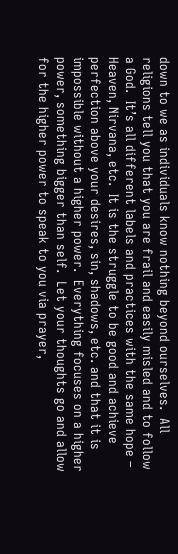down to we as individuals know nothing beyond ourselves.  All religions tell you that you are frail and easily misled and to follow a God.  It’s all different labels and practices with the same hope – Heaven, Nirvana, etc.  It is the struggle to be good and achieve perfection above your desires, sin, shadows, etc. and that it is impossible without a higher power.  Everything focuses on a higher power, something bigger than self.  Let your thoughts go and allow for the higher power to speak to you via prayer,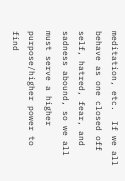meditation, etc.  If we all behave as one closed off self, hatred, fear, and sadness abound, so we all must serve a higher purpose/higher power to find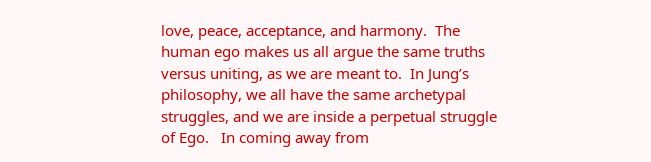love, peace, acceptance, and harmony.  The human ego makes us all argue the same truths versus uniting, as we are meant to.  In Jung’s philosophy, we all have the same archetypal struggles, and we are inside a perpetual struggle of Ego.   In coming away from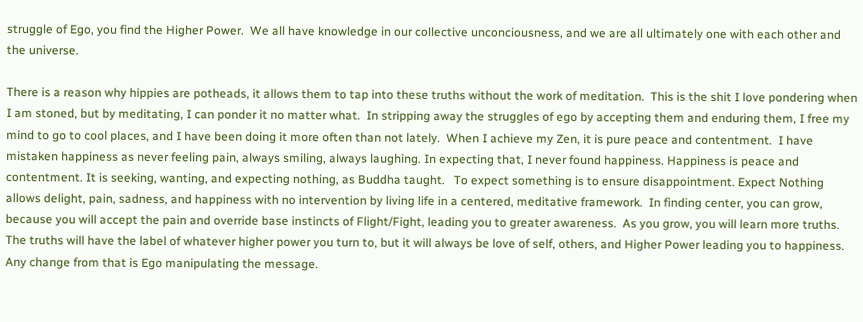struggle of Ego, you find the Higher Power.  We all have knowledge in our collective unconciousness, and we are all ultimately one with each other and the universe.

There is a reason why hippies are potheads, it allows them to tap into these truths without the work of meditation.  This is the shit I love pondering when I am stoned, but by meditating, I can ponder it no matter what.  In stripping away the struggles of ego by accepting them and enduring them, I free my mind to go to cool places, and I have been doing it more often than not lately.  When I achieve my Zen, it is pure peace and contentment.  I have mistaken happiness as never feeling pain, always smiling, always laughing. In expecting that, I never found happiness. Happiness is peace and contentment. It is seeking, wanting, and expecting nothing, as Buddha taught.   To expect something is to ensure disappointment. Expect Nothing allows delight, pain, sadness, and happiness with no intervention by living life in a centered, meditative framework.  In finding center, you can grow, because you will accept the pain and override base instincts of Flight/Fight, leading you to greater awareness.  As you grow, you will learn more truths.  The truths will have the label of whatever higher power you turn to, but it will always be love of self, others, and Higher Power leading you to happiness.  Any change from that is Ego manipulating the message.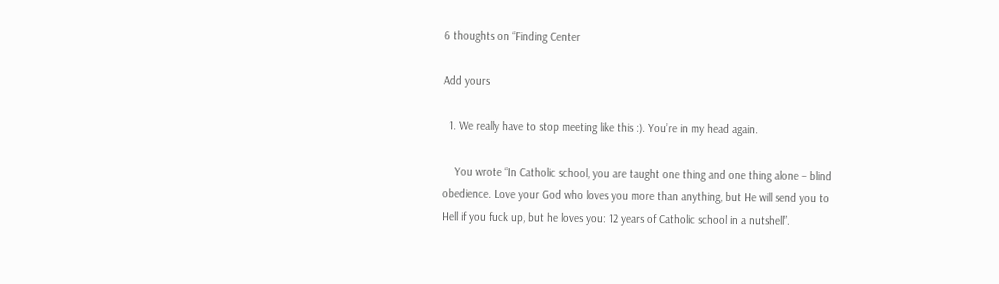6 thoughts on “Finding Center

Add yours

  1. We really have to stop meeting like this :). You’re in my head again.

    You wrote “In Catholic school, you are taught one thing and one thing alone – blind obedience. Love your God who loves you more than anything, but He will send you to Hell if you fuck up, but he loves you: 12 years of Catholic school in a nutshell”.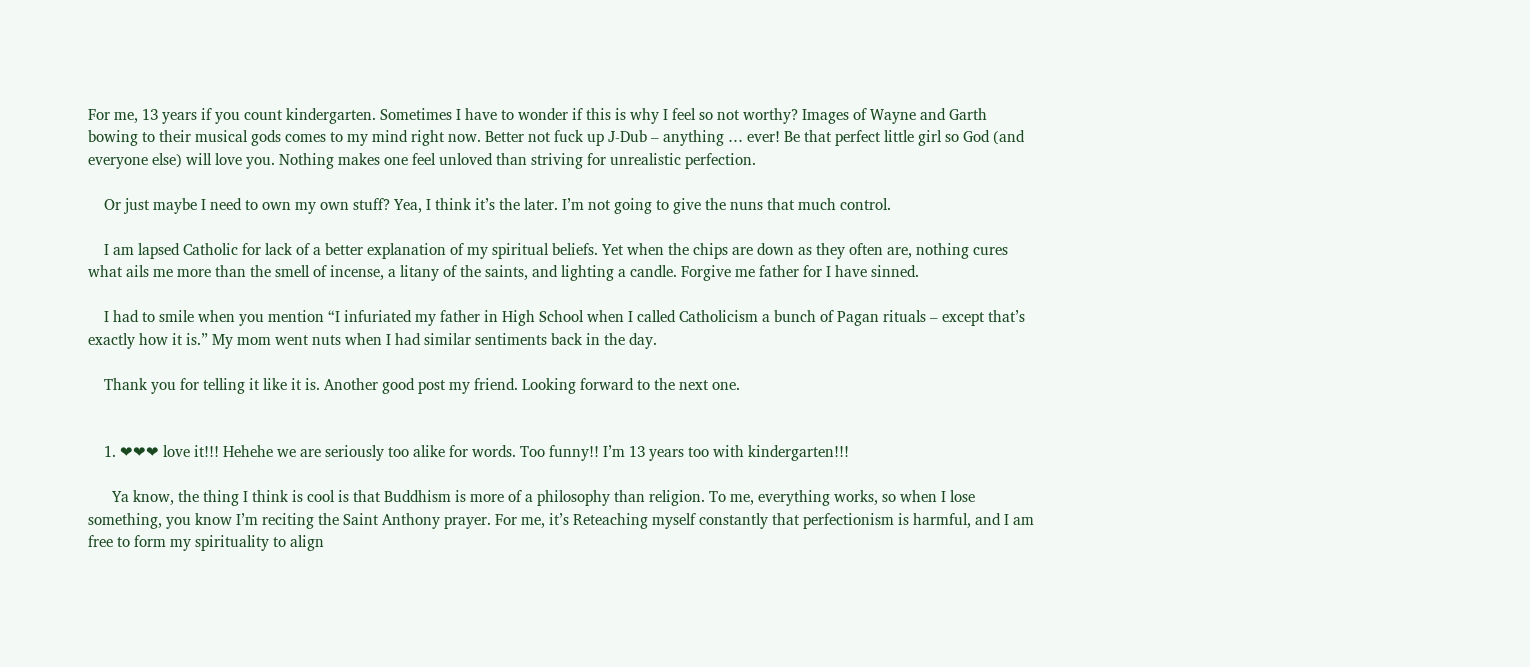For me, 13 years if you count kindergarten. Sometimes I have to wonder if this is why I feel so not worthy? Images of Wayne and Garth bowing to their musical gods comes to my mind right now. Better not fuck up J-Dub – anything … ever! Be that perfect little girl so God (and everyone else) will love you. Nothing makes one feel unloved than striving for unrealistic perfection.

    Or just maybe I need to own my own stuff? Yea, I think it’s the later. I’m not going to give the nuns that much control.

    I am lapsed Catholic for lack of a better explanation of my spiritual beliefs. Yet when the chips are down as they often are, nothing cures what ails me more than the smell of incense, a litany of the saints, and lighting a candle. Forgive me father for I have sinned.

    I had to smile when you mention “I infuriated my father in High School when I called Catholicism a bunch of Pagan rituals – except that’s exactly how it is.” My mom went nuts when I had similar sentiments back in the day.

    Thank you for telling it like it is. Another good post my friend. Looking forward to the next one.


    1. ❤❤❤ love it!!! Hehehe we are seriously too alike for words. Too funny!! I’m 13 years too with kindergarten!!!

      Ya know, the thing I think is cool is that Buddhism is more of a philosophy than religion. To me, everything works, so when I lose something, you know I’m reciting the Saint Anthony prayer. For me, it’s Reteaching myself constantly that perfectionism is harmful, and I am free to form my spirituality to align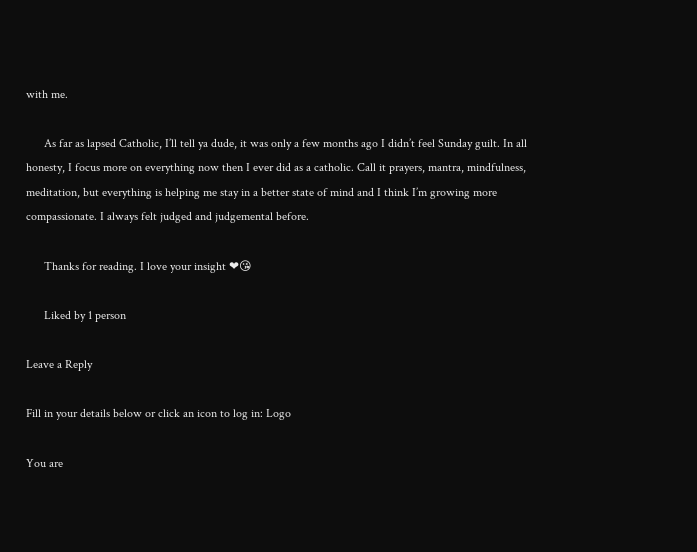with me.

      As far as lapsed Catholic, I’ll tell ya dude, it was only a few months ago I didn’t feel Sunday guilt. In all honesty, I focus more on everything now then I ever did as a catholic. Call it prayers, mantra, mindfulness, meditation, but everything is helping me stay in a better state of mind and I think I’m growing more compassionate. I always felt judged and judgemental before.

      Thanks for reading. I love your insight ❤😘

      Liked by 1 person

Leave a Reply

Fill in your details below or click an icon to log in: Logo

You are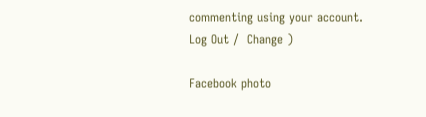commenting using your account. Log Out /  Change )

Facebook photo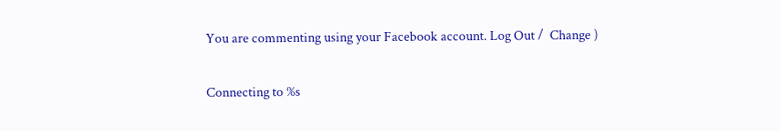You are commenting using your Facebook account. Log Out /  Change )

Connecting to %s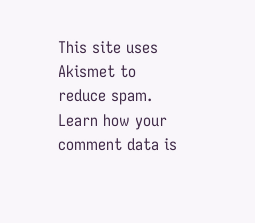This site uses Akismet to reduce spam. Learn how your comment data is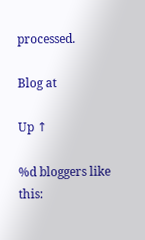processed.

Blog at

Up ↑

%d bloggers like this: